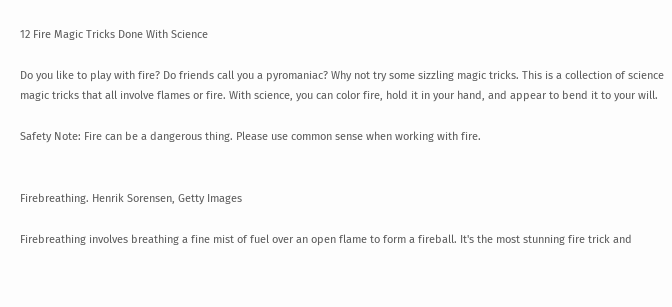12 Fire Magic Tricks Done With Science

Do you like to play with fire? Do friends call you a pyromaniac? Why not try some sizzling magic tricks. This is a collection of science magic tricks that all involve flames or fire. With science, you can color fire, hold it in your hand, and appear to bend it to your will.

Safety Note: Fire can be a dangerous thing. Please use common sense when working with fire.


Firebreathing. Henrik Sorensen, Getty Images

Firebreathing involves breathing a fine mist of fuel over an open flame to form a fireball. It's the most stunning fire trick and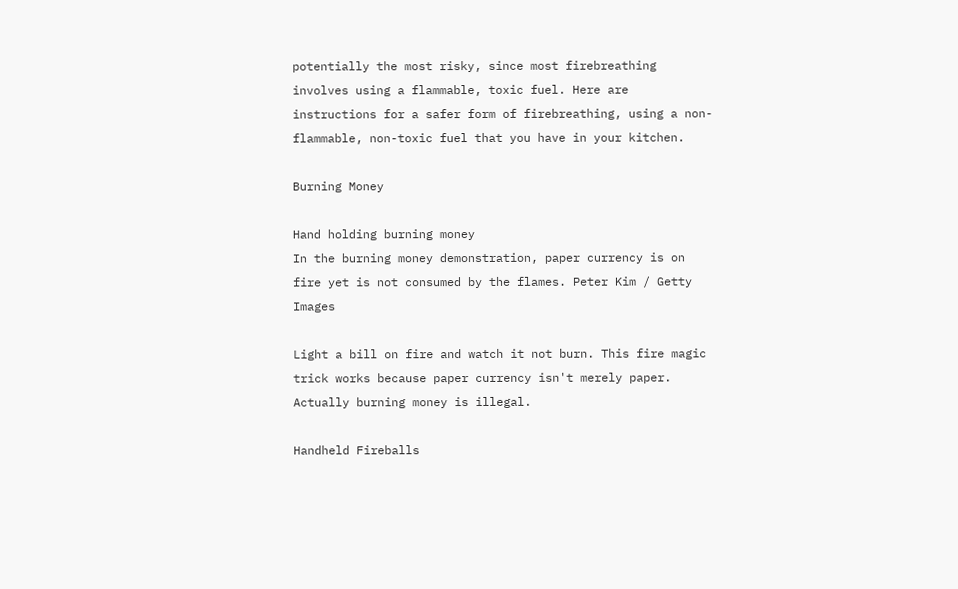potentially the most risky, since most firebreathing involves using a flammable, toxic fuel. Here are instructions for a safer form of firebreathing, using a non-flammable, non-toxic fuel that you have in your kitchen.

Burning Money

Hand holding burning money
In the burning money demonstration, paper currency is on fire yet is not consumed by the flames. Peter Kim / Getty Images

Light a bill on fire and watch it not burn. This fire magic trick works because paper currency isn't merely paper. Actually burning money is illegal.

Handheld Fireballs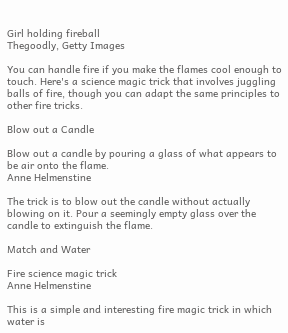Girl holding fireball
Thegoodly, Getty Images

You can handle fire if you make the flames cool enough to touch. Here's a science magic trick that involves juggling balls of fire, though you can adapt the same principles to other fire tricks.

Blow out a Candle

Blow out a candle by pouring a glass of what appears to be air onto the flame.
Anne Helmenstine

The trick is to blow out the candle without actually blowing on it. Pour a seemingly empty glass over the candle to extinguish the flame.

Match and Water

Fire science magic trick
Anne Helmenstine

This is a simple and interesting fire magic trick in which water is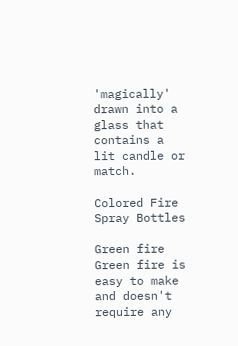'magically' drawn into a glass that contains a lit candle or match.

Colored Fire Spray Bottles

Green fire
Green fire is easy to make and doesn't require any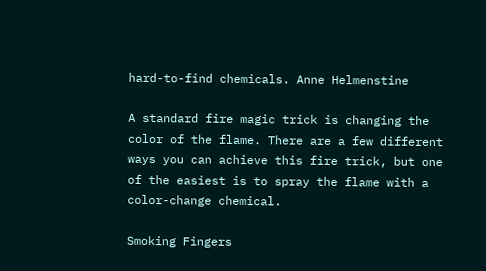hard-to-find chemicals. Anne Helmenstine

A standard fire magic trick is changing the color of the flame. There are a few different ways you can achieve this fire trick, but one of the easiest is to spray the flame with a color-change chemical.

Smoking Fingers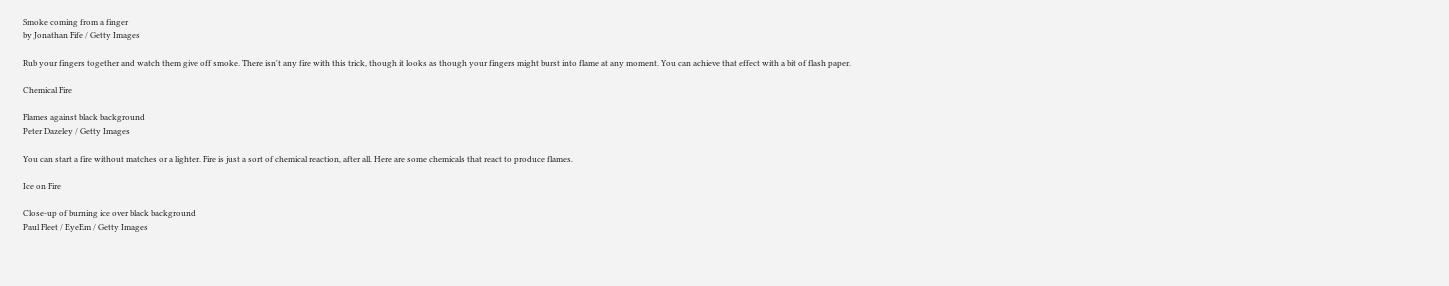Smoke coming from a finger
by Jonathan Fife / Getty Images

Rub your fingers together and watch them give off smoke. There isn't any fire with this trick, though it looks as though your fingers might burst into flame at any moment. You can achieve that effect with a bit of flash paper.

Chemical Fire

Flames against black background
Peter Dazeley / Getty Images

You can start a fire without matches or a lighter. Fire is just a sort of chemical reaction, after all. Here are some chemicals that react to produce flames.

Ice on Fire

Close-up of burning ice over black background
Paul Fleet / EyeEm / Getty Images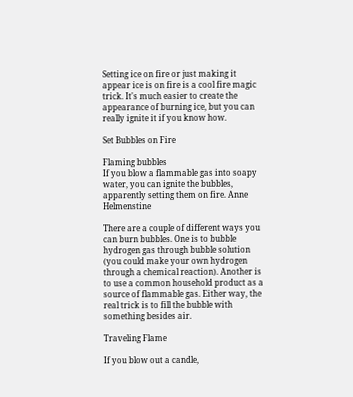Setting ice on fire or just making it appear ice is on fire is a cool fire magic trick. It's much easier to create the appearance of burning ice, but you can really ignite it if you know how.

Set Bubbles on Fire

Flaming bubbles
If you blow a flammable gas into soapy water, you can ignite the bubbles, apparently setting them on fire. Anne Helmenstine

There are a couple of different ways you can burn bubbles. One is to bubble hydrogen gas through bubble solution (you could make your own hydrogen through a chemical reaction). Another is to use a common household product as a source of flammable gas. Either way, the real trick is to fill the bubble with something besides air.

Traveling Flame

If you blow out a candle,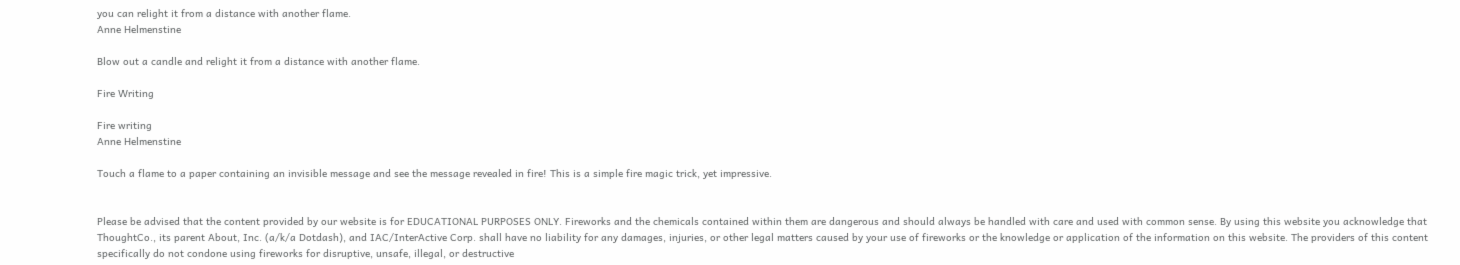you can relight it from a distance with another flame.
Anne Helmenstine

Blow out a candle and relight it from a distance with another flame.

Fire Writing

Fire writing
Anne Helmenstine

Touch a flame to a paper containing an invisible message and see the message revealed in fire! This is a simple fire magic trick, yet impressive.


Please be advised that the content provided by our website is for EDUCATIONAL PURPOSES ONLY. Fireworks and the chemicals contained within them are dangerous and should always be handled with care and used with common sense. By using this website you acknowledge that ThoughtCo., its parent About, Inc. (a/k/a Dotdash), and IAC/InterActive Corp. shall have no liability for any damages, injuries, or other legal matters caused by your use of fireworks or the knowledge or application of the information on this website. The providers of this content specifically do not condone using fireworks for disruptive, unsafe, illegal, or destructive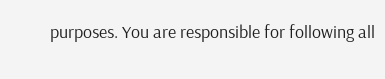purposes. You are responsible for following all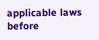applicable laws before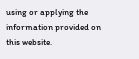using or applying the information provided on this website.